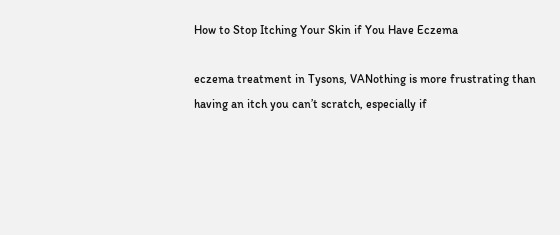How to Stop Itching Your Skin if You Have Eczema

eczema treatment in Tysons, VANothing is more frustrating than having an itch you can’t scratch, especially if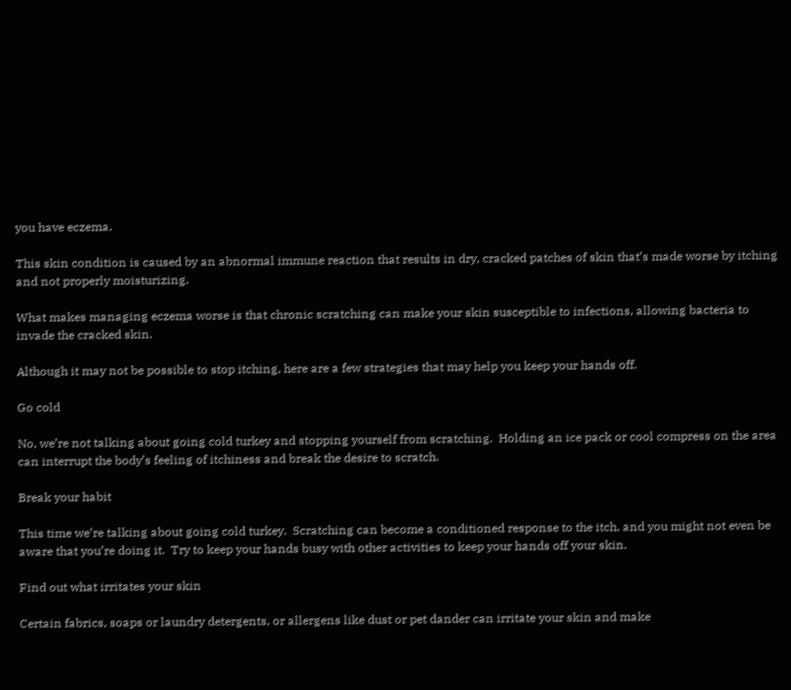you have eczema.

This skin condition is caused by an abnormal immune reaction that results in dry, cracked patches of skin that’s made worse by itching and not properly moisturizing.

What makes managing eczema worse is that chronic scratching can make your skin susceptible to infections, allowing bacteria to invade the cracked skin.

Although it may not be possible to stop itching, here are a few strategies that may help you keep your hands off.

Go cold

No, we’re not talking about going cold turkey and stopping yourself from scratching.  Holding an ice pack or cool compress on the area can interrupt the body’s feeling of itchiness and break the desire to scratch.

Break your habit

This time we’re talking about going cold turkey.  Scratching can become a conditioned response to the itch, and you might not even be aware that you’re doing it.  Try to keep your hands busy with other activities to keep your hands off your skin.

Find out what irritates your skin

Certain fabrics, soaps or laundry detergents, or allergens like dust or pet dander can irritate your skin and make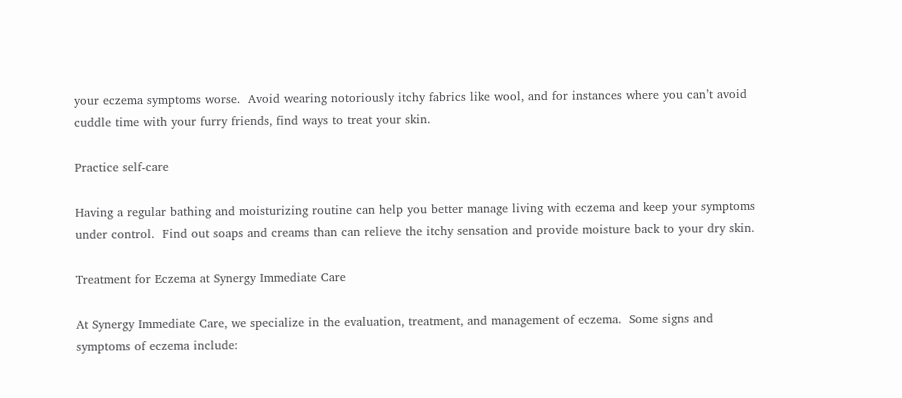your eczema symptoms worse.  Avoid wearing notoriously itchy fabrics like wool, and for instances where you can’t avoid cuddle time with your furry friends, find ways to treat your skin.

Practice self-care

Having a regular bathing and moisturizing routine can help you better manage living with eczema and keep your symptoms under control.  Find out soaps and creams than can relieve the itchy sensation and provide moisture back to your dry skin.

Treatment for Eczema at Synergy Immediate Care

At Synergy Immediate Care, we specialize in the evaluation, treatment, and management of eczema.  Some signs and symptoms of eczema include: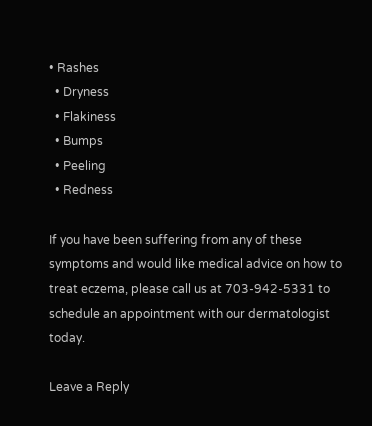• Rashes
  • Dryness
  • Flakiness
  • Bumps
  • Peeling
  • Redness

If you have been suffering from any of these symptoms and would like medical advice on how to treat eczema, please call us at 703-942-5331 to schedule an appointment with our dermatologist today.

Leave a Reply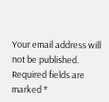Your email address will not be published. Required fields are marked *